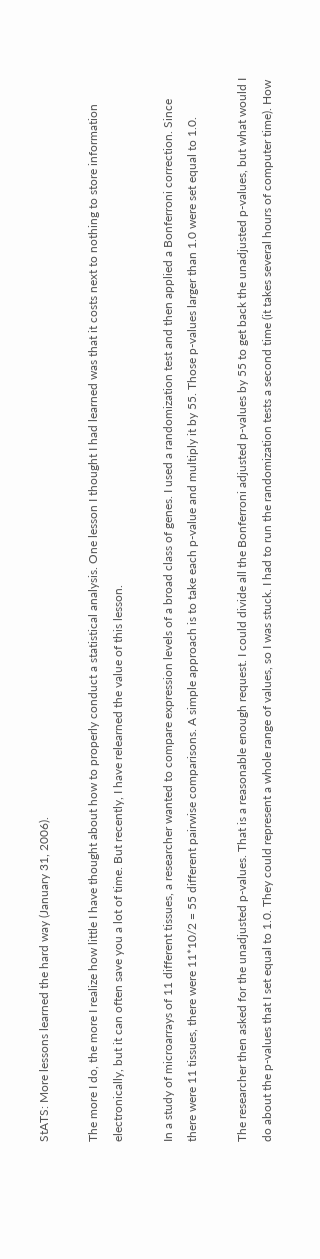StATS: More lessons learned the hard way (January 31, 2006).

The more I do, the more I realize how little I have thought about how to properly conduct a statistical analysis. One lesson I thought I had learned was that it costs next to nothing to store information electronically, but it can often save you a lot of time. But recently, I have relearned the value of this lesson.

In a study of microarrays of 11 different tissues, a researcher wanted to compare expression levels of a broad class of genes. I used a randomization test and then applied a Bonferroni correction. Since there were 11 tissues, there were 11*10/2 = 55 different pairwise comparisons. A simple approach is to take each p-value and multiply it by 55. Those p-values larger than 1.0 were set equal to 1.0.

The researcher then asked for the unadjusted p-values. That is a reasonable enough request. I could divide all the Bonferroni adjusted p-values by 55 to get back the unadjusted p-values, but what would I do about the p-values that I set equal to 1.0. They could represent a whole range of values, so I was stuck. I had to run the randomization tests a second time (it takes several hours of computer time). How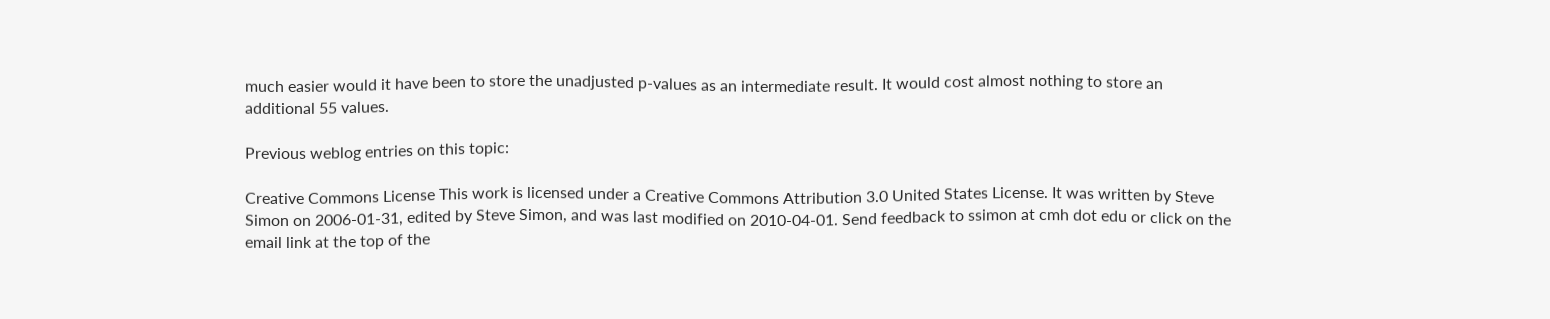much easier would it have been to store the unadjusted p-values as an intermediate result. It would cost almost nothing to store an additional 55 values.

Previous weblog entries on this topic:

Creative Commons License This work is licensed under a Creative Commons Attribution 3.0 United States License. It was written by Steve Simon on 2006-01-31, edited by Steve Simon, and was last modified on 2010-04-01. Send feedback to ssimon at cmh dot edu or click on the email link at the top of the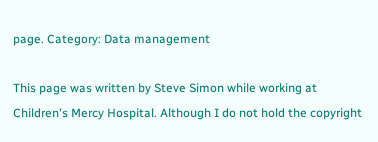page. Category: Data management

This page was written by Steve Simon while working at Children's Mercy Hospital. Although I do not hold the copyright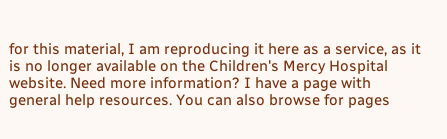for this material, I am reproducing it here as a service, as it is no longer available on the Children's Mercy Hospital website. Need more information? I have a page with general help resources. You can also browse for pages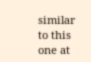similar to this one at